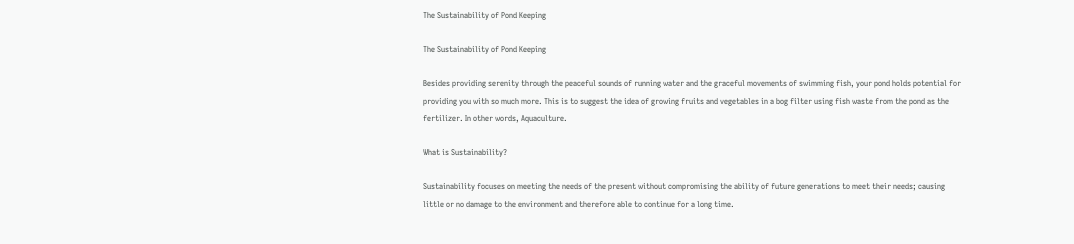The Sustainability of Pond Keeping

The Sustainability of Pond Keeping

Besides providing serenity through the peaceful sounds of running water and the graceful movements of swimming fish, your pond holds potential for providing you with so much more. This is to suggest the idea of growing fruits and vegetables in a bog filter using fish waste from the pond as the fertilizer. In other words, Aquaculture.

What is Sustainability?

Sustainability focuses on meeting the needs of the present without compromising the ability of future generations to meet their needs; causing little or no damage to the environment and therefore able to continue for a long time.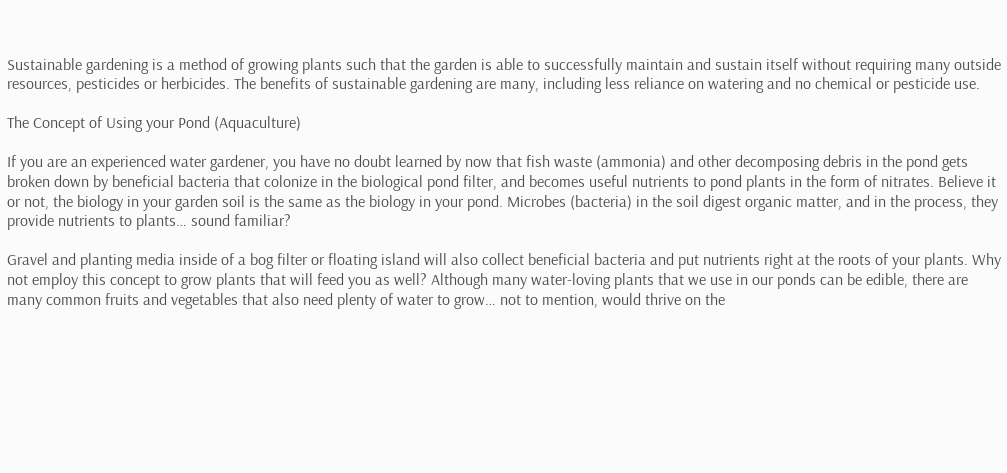Sustainable gardening is a method of growing plants such that the garden is able to successfully maintain and sustain itself without requiring many outside resources, pesticides or herbicides. The benefits of sustainable gardening are many, including less reliance on watering and no chemical or pesticide use.

The Concept of Using your Pond (Aquaculture)

If you are an experienced water gardener, you have no doubt learned by now that fish waste (ammonia) and other decomposing debris in the pond gets broken down by beneficial bacteria that colonize in the biological pond filter, and becomes useful nutrients to pond plants in the form of nitrates. Believe it or not, the biology in your garden soil is the same as the biology in your pond. Microbes (bacteria) in the soil digest organic matter, and in the process, they provide nutrients to plants… sound familiar?

Gravel and planting media inside of a bog filter or floating island will also collect beneficial bacteria and put nutrients right at the roots of your plants. Why not employ this concept to grow plants that will feed you as well? Although many water-loving plants that we use in our ponds can be edible, there are many common fruits and vegetables that also need plenty of water to grow… not to mention, would thrive on the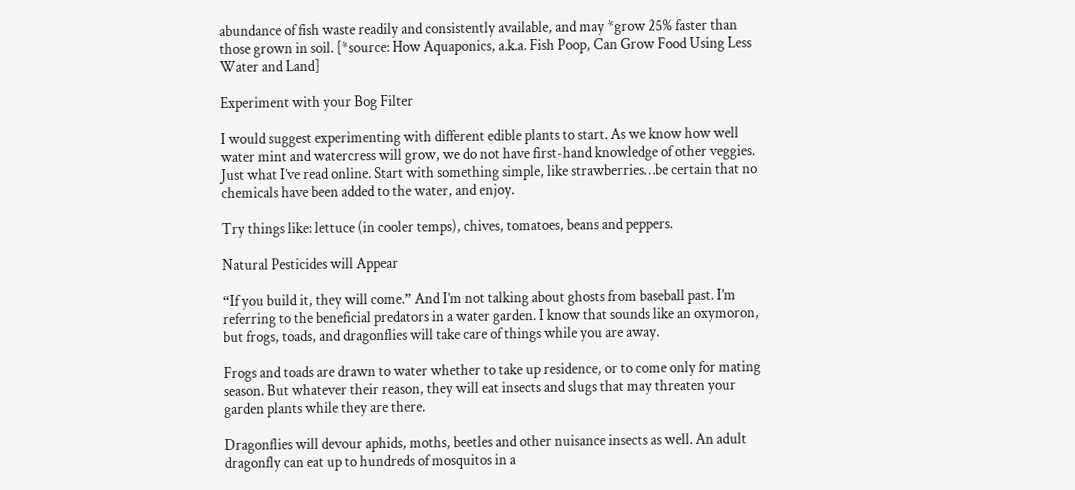abundance of fish waste readily and consistently available, and may *grow 25% faster than those grown in soil. [*source: How Aquaponics, a.k.a. Fish Poop, Can Grow Food Using Less Water and Land]

Experiment with your Bog Filter

I would suggest experimenting with different edible plants to start. As we know how well water mint and watercress will grow, we do not have first-hand knowledge of other veggies. Just what I’ve read online. Start with something simple, like strawberries…be certain that no chemicals have been added to the water, and enjoy.

Try things like: lettuce (in cooler temps), chives, tomatoes, beans and peppers.

Natural Pesticides will Appear

“If you build it, they will come.” And I’m not talking about ghosts from baseball past. I’m referring to the beneficial predators in a water garden. I know that sounds like an oxymoron, but frogs, toads, and dragonflies will take care of things while you are away.

Frogs and toads are drawn to water whether to take up residence, or to come only for mating season. But whatever their reason, they will eat insects and slugs that may threaten your garden plants while they are there.

Dragonflies will devour aphids, moths, beetles and other nuisance insects as well. An adult dragonfly can eat up to hundreds of mosquitos in a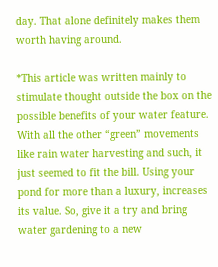day. That alone definitely makes them worth having around.

*This article was written mainly to stimulate thought outside the box on the possible benefits of your water feature. With all the other “green” movements like rain water harvesting and such, it just seemed to fit the bill. Using your pond for more than a luxury, increases its value. So, give it a try and bring water gardening to a new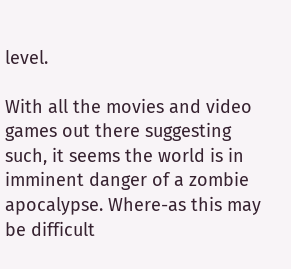level.

With all the movies and video games out there suggesting such, it seems the world is in imminent danger of a zombie apocalypse. Where-as this may be difficult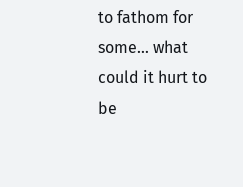to fathom for some… what could it hurt to be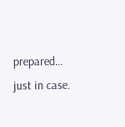prepared… just in case.